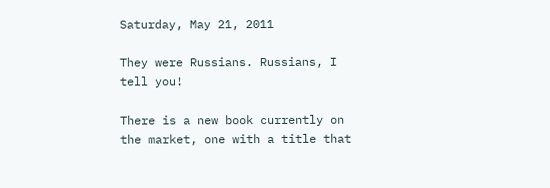Saturday, May 21, 2011

They were Russians. Russians, I tell you!

There is a new book currently on the market, one with a title that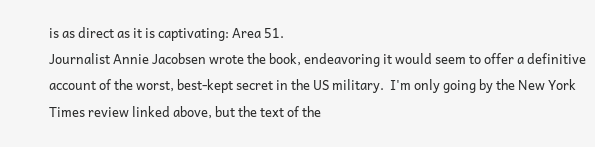is as direct as it is captivating: Area 51.
Journalist Annie Jacobsen wrote the book, endeavoring it would seem to offer a definitive account of the worst, best-kept secret in the US military.  I'm only going by the New York Times review linked above, but the text of the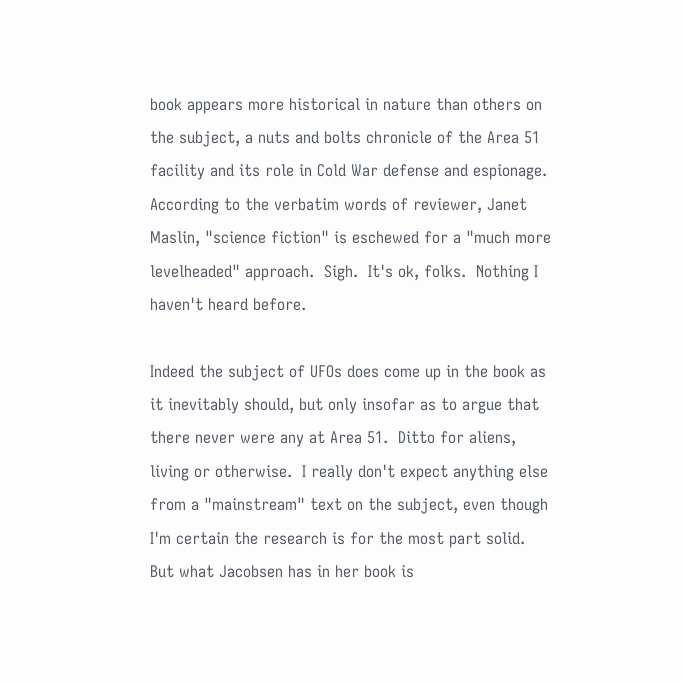book appears more historical in nature than others on the subject, a nuts and bolts chronicle of the Area 51 facility and its role in Cold War defense and espionage.  According to the verbatim words of reviewer, Janet Maslin, "science fiction" is eschewed for a "much more levelheaded" approach.  Sigh.  It's ok, folks.  Nothing I haven't heard before.

Indeed the subject of UFOs does come up in the book as it inevitably should, but only insofar as to argue that there never were any at Area 51.  Ditto for aliens, living or otherwise.  I really don't expect anything else from a "mainstream" text on the subject, even though I'm certain the research is for the most part solid.  But what Jacobsen has in her book is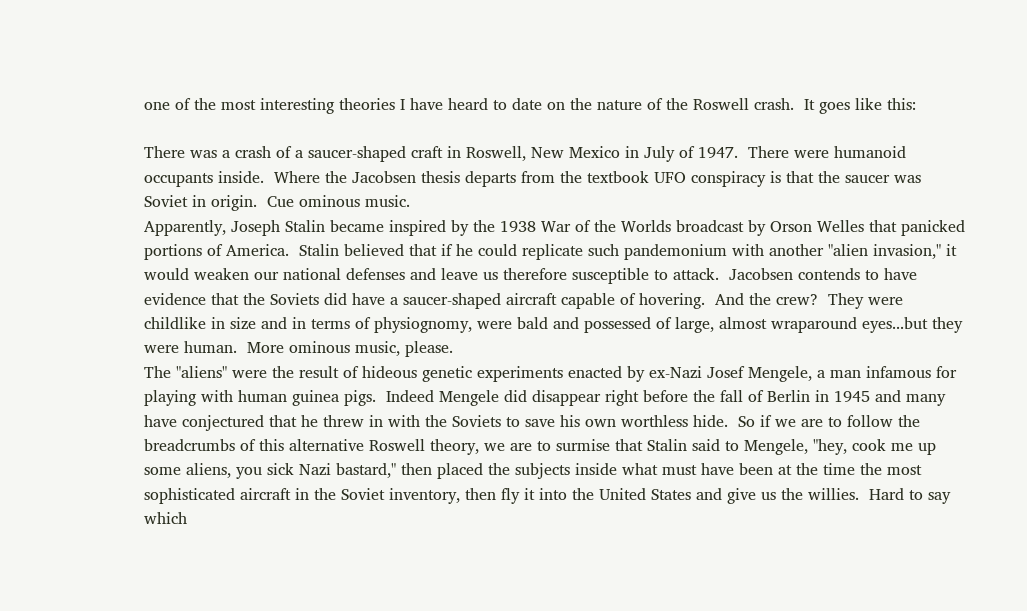one of the most interesting theories I have heard to date on the nature of the Roswell crash.  It goes like this:

There was a crash of a saucer-shaped craft in Roswell, New Mexico in July of 1947.  There were humanoid occupants inside.  Where the Jacobsen thesis departs from the textbook UFO conspiracy is that the saucer was Soviet in origin.  Cue ominous music.
Apparently, Joseph Stalin became inspired by the 1938 War of the Worlds broadcast by Orson Welles that panicked portions of America.  Stalin believed that if he could replicate such pandemonium with another "alien invasion," it would weaken our national defenses and leave us therefore susceptible to attack.  Jacobsen contends to have evidence that the Soviets did have a saucer-shaped aircraft capable of hovering.  And the crew?  They were childlike in size and in terms of physiognomy, were bald and possessed of large, almost wraparound eyes...but they were human.  More ominous music, please.
The "aliens" were the result of hideous genetic experiments enacted by ex-Nazi Josef Mengele, a man infamous for playing with human guinea pigs.  Indeed Mengele did disappear right before the fall of Berlin in 1945 and many have conjectured that he threw in with the Soviets to save his own worthless hide.  So if we are to follow the breadcrumbs of this alternative Roswell theory, we are to surmise that Stalin said to Mengele, "hey, cook me up some aliens, you sick Nazi bastard," then placed the subjects inside what must have been at the time the most sophisticated aircraft in the Soviet inventory, then fly it into the United States and give us the willies.  Hard to say which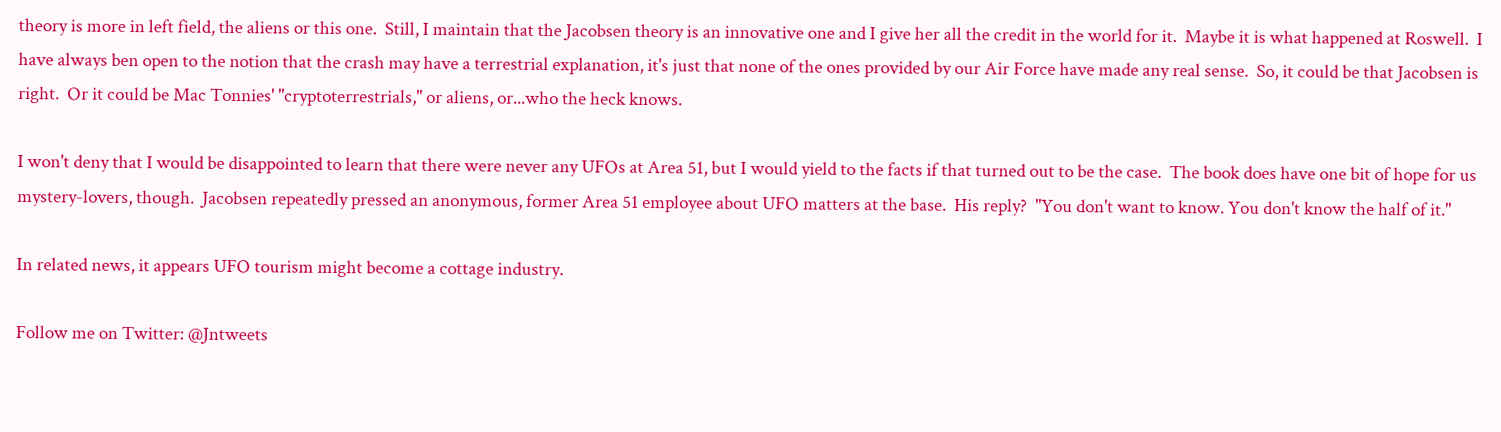theory is more in left field, the aliens or this one.  Still, I maintain that the Jacobsen theory is an innovative one and I give her all the credit in the world for it.  Maybe it is what happened at Roswell.  I have always ben open to the notion that the crash may have a terrestrial explanation, it's just that none of the ones provided by our Air Force have made any real sense.  So, it could be that Jacobsen is right.  Or it could be Mac Tonnies' "cryptoterrestrials," or aliens, or...who the heck knows.

I won't deny that I would be disappointed to learn that there were never any UFOs at Area 51, but I would yield to the facts if that turned out to be the case.  The book does have one bit of hope for us mystery-lovers, though.  Jacobsen repeatedly pressed an anonymous, former Area 51 employee about UFO matters at the base.  His reply?  "You don't want to know. You don't know the half of it."

In related news, it appears UFO tourism might become a cottage industry.

Follow me on Twitter: @Jntweets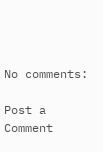No comments:

Post a Comment